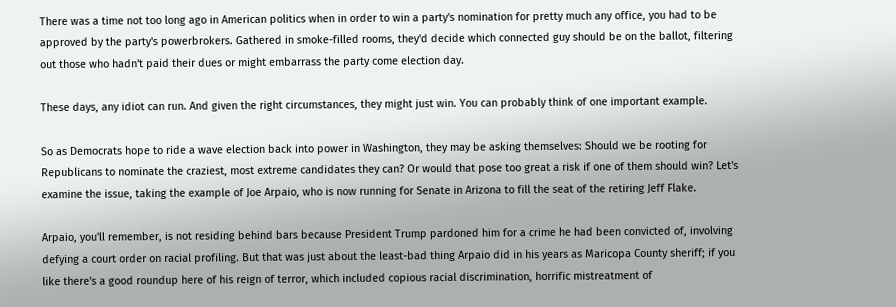There was a time not too long ago in American politics when in order to win a party's nomination for pretty much any office, you had to be approved by the party's powerbrokers. Gathered in smoke-filled rooms, they'd decide which connected guy should be on the ballot, filtering out those who hadn't paid their dues or might embarrass the party come election day.

These days, any idiot can run. And given the right circumstances, they might just win. You can probably think of one important example.

So as Democrats hope to ride a wave election back into power in Washington, they may be asking themselves: Should we be rooting for Republicans to nominate the craziest, most extreme candidates they can? Or would that pose too great a risk if one of them should win? Let's examine the issue, taking the example of Joe Arpaio, who is now running for Senate in Arizona to fill the seat of the retiring Jeff Flake.

Arpaio, you'll remember, is not residing behind bars because President Trump pardoned him for a crime he had been convicted of, involving defying a court order on racial profiling. But that was just about the least-bad thing Arpaio did in his years as Maricopa County sheriff; if you like there's a good roundup here of his reign of terror, which included copious racial discrimination, horrific mistreatment of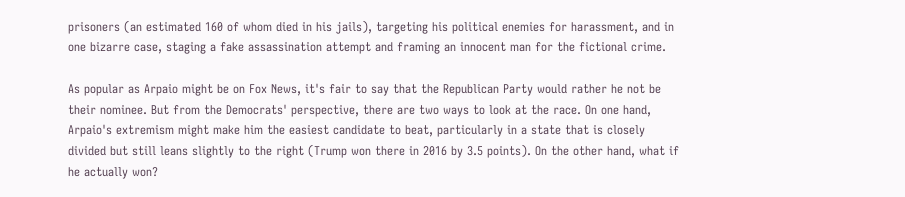prisoners (an estimated 160 of whom died in his jails), targeting his political enemies for harassment, and in one bizarre case, staging a fake assassination attempt and framing an innocent man for the fictional crime.

As popular as Arpaio might be on Fox News, it's fair to say that the Republican Party would rather he not be their nominee. But from the Democrats' perspective, there are two ways to look at the race. On one hand, Arpaio's extremism might make him the easiest candidate to beat, particularly in a state that is closely divided but still leans slightly to the right (Trump won there in 2016 by 3.5 points). On the other hand, what if he actually won?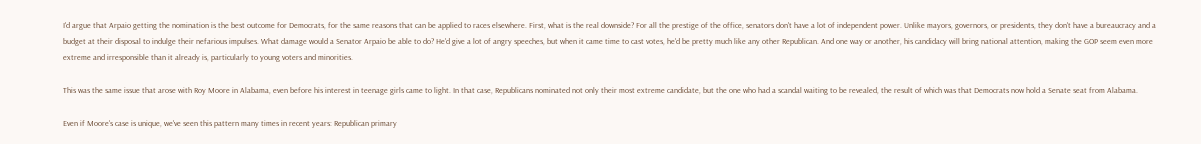I'd argue that Arpaio getting the nomination is the best outcome for Democrats, for the same reasons that can be applied to races elsewhere. First, what is the real downside? For all the prestige of the office, senators don't have a lot of independent power. Unlike mayors, governors, or presidents, they don't have a bureaucracy and a budget at their disposal to indulge their nefarious impulses. What damage would a Senator Arpaio be able to do? He'd give a lot of angry speeches, but when it came time to cast votes, he'd be pretty much like any other Republican. And one way or another, his candidacy will bring national attention, making the GOP seem even more extreme and irresponsible than it already is, particularly to young voters and minorities.

This was the same issue that arose with Roy Moore in Alabama, even before his interest in teenage girls came to light. In that case, Republicans nominated not only their most extreme candidate, but the one who had a scandal waiting to be revealed, the result of which was that Democrats now hold a Senate seat from Alabama.

Even if Moore's case is unique, we've seen this pattern many times in recent years: Republican primary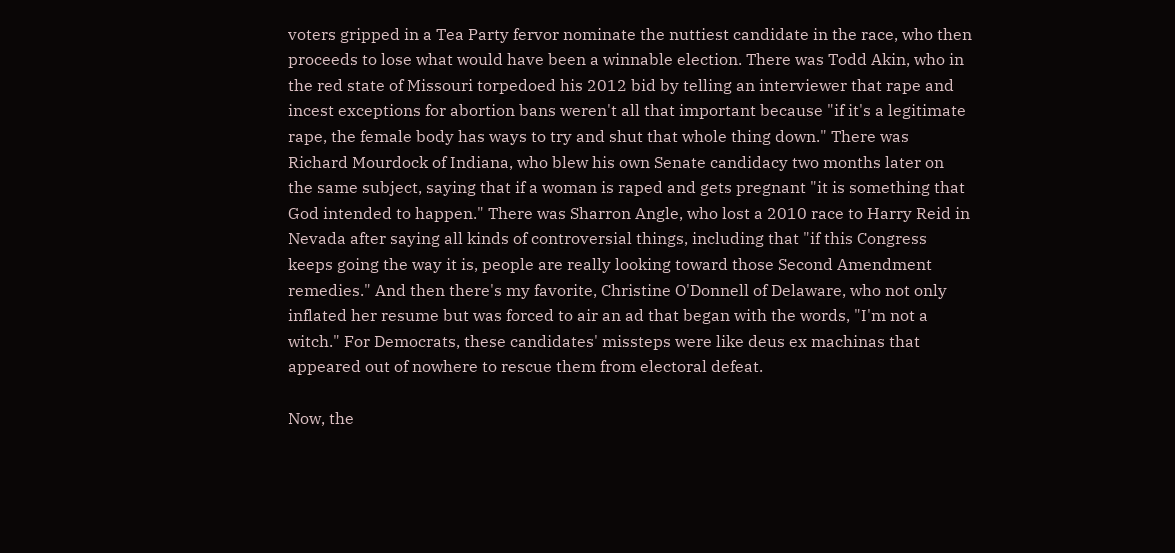voters gripped in a Tea Party fervor nominate the nuttiest candidate in the race, who then proceeds to lose what would have been a winnable election. There was Todd Akin, who in the red state of Missouri torpedoed his 2012 bid by telling an interviewer that rape and incest exceptions for abortion bans weren't all that important because "if it's a legitimate rape, the female body has ways to try and shut that whole thing down." There was Richard Mourdock of Indiana, who blew his own Senate candidacy two months later on the same subject, saying that if a woman is raped and gets pregnant "it is something that God intended to happen." There was Sharron Angle, who lost a 2010 race to Harry Reid in Nevada after saying all kinds of controversial things, including that "if this Congress keeps going the way it is, people are really looking toward those Second Amendment remedies." And then there's my favorite, Christine O'Donnell of Delaware, who not only inflated her resume but was forced to air an ad that began with the words, "I'm not a witch." For Democrats, these candidates' missteps were like deus ex machinas that appeared out of nowhere to rescue them from electoral defeat.

Now, the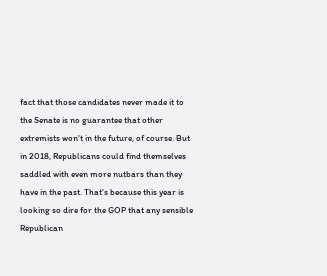fact that those candidates never made it to the Senate is no guarantee that other extremists won't in the future, of course. But in 2018, Republicans could find themselves saddled with even more nutbars than they have in the past. That's because this year is looking so dire for the GOP that any sensible Republican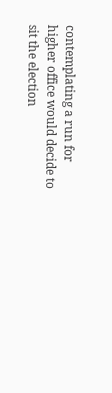contemplating a run for higher office would decide to sit the election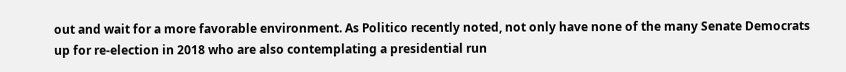out and wait for a more favorable environment. As Politico recently noted, not only have none of the many Senate Democrats up for re-election in 2018 who are also contemplating a presidential run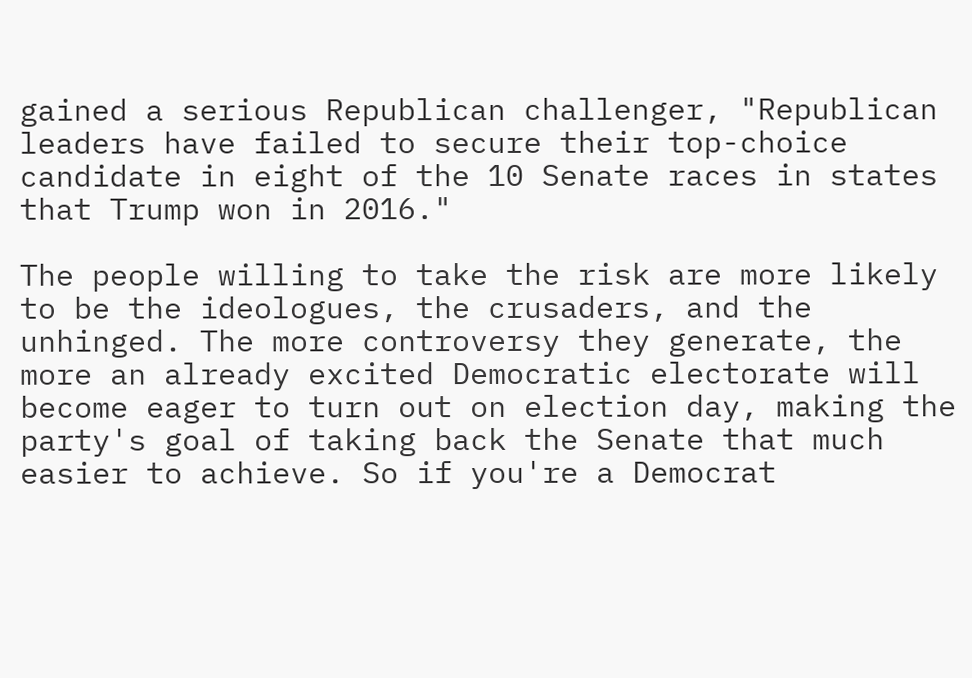gained a serious Republican challenger, "Republican leaders have failed to secure their top-choice candidate in eight of the 10 Senate races in states that Trump won in 2016."

The people willing to take the risk are more likely to be the ideologues, the crusaders, and the unhinged. The more controversy they generate, the more an already excited Democratic electorate will become eager to turn out on election day, making the party's goal of taking back the Senate that much easier to achieve. So if you're a Democrat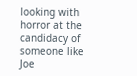looking with horror at the candidacy of someone like Joe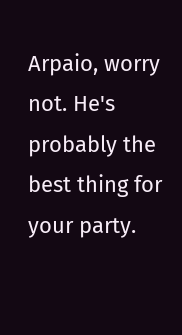Arpaio, worry not. He's probably the best thing for your party.